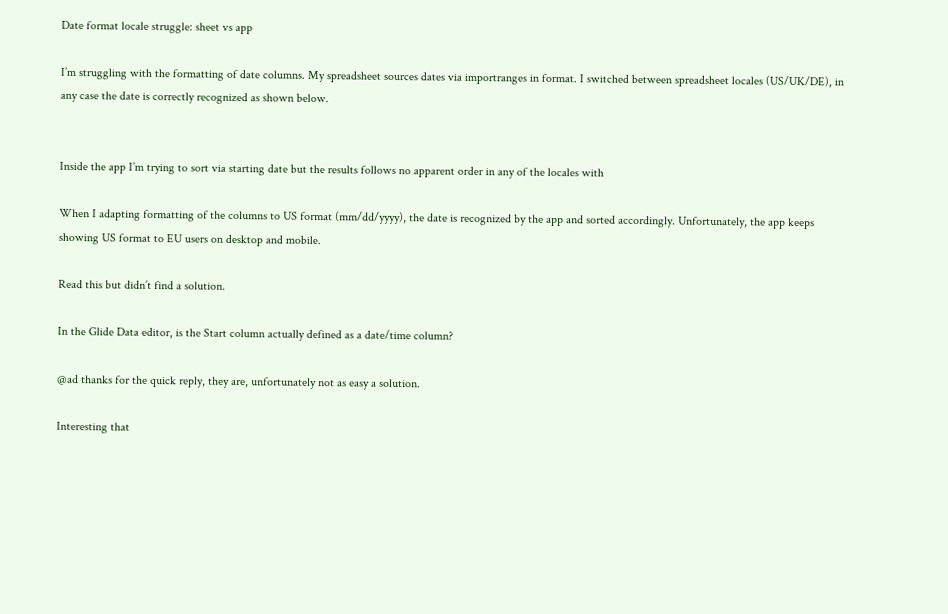Date format locale struggle: sheet vs app

I’m struggling with the formatting of date columns. My spreadsheet sources dates via importranges in format. I switched between spreadsheet locales (US/UK/DE), in any case the date is correctly recognized as shown below.


Inside the app I’m trying to sort via starting date but the results follows no apparent order in any of the locales with

When I adapting formatting of the columns to US format (mm/dd/yyyy), the date is recognized by the app and sorted accordingly. Unfortunately, the app keeps showing US format to EU users on desktop and mobile.

Read this but didn’t find a solution.

In the Glide Data editor, is the Start column actually defined as a date/time column?

@ad thanks for the quick reply, they are, unfortunately not as easy a solution.

Interesting that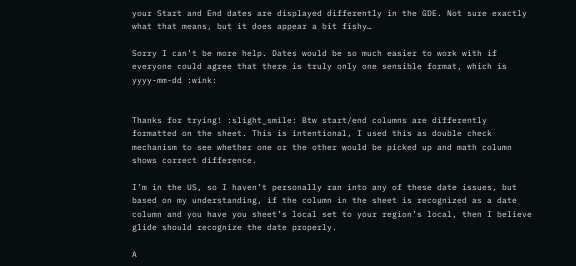your Start and End dates are displayed differently in the GDE. Not sure exactly what that means, but it does appear a bit fishy…

Sorry I can’t be more help. Dates would be so much easier to work with if everyone could agree that there is truly only one sensible format, which is yyyy-mm-dd :wink:


Thanks for trying! :slight_smile: Btw start/end columns are differently formatted on the sheet. This is intentional, I used this as double check mechanism to see whether one or the other would be picked up and math column shows correct difference.

I’m in the US, so I haven’t personally ran into any of these date issues, but based on my understanding, if the column in the sheet is recognized as a date column and you have you sheet’s local set to your region’s local, then I believe glide should recognize the date properly.

A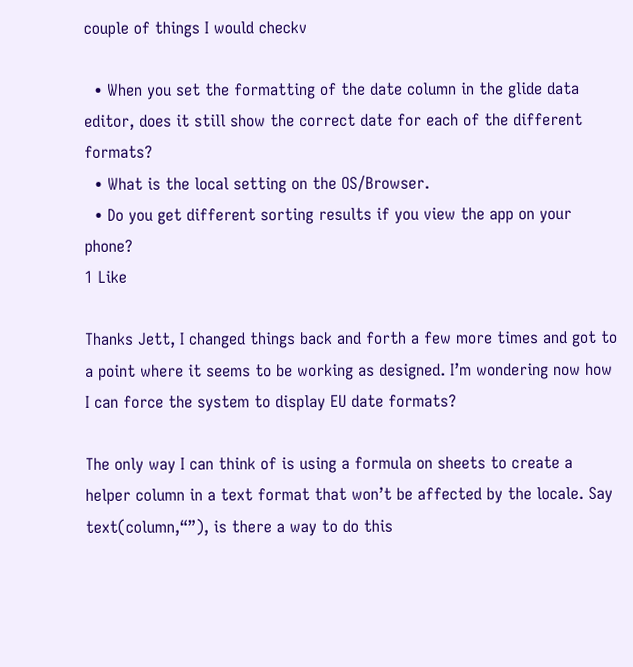couple of things I would checkv

  • When you set the formatting of the date column in the glide data editor, does it still show the correct date for each of the different formats?
  • What is the local setting on the OS/Browser.
  • Do you get different sorting results if you view the app on your phone?
1 Like

Thanks Jett, I changed things back and forth a few more times and got to a point where it seems to be working as designed. I’m wondering now how I can force the system to display EU date formats?

The only way I can think of is using a formula on sheets to create a helper column in a text format that won’t be affected by the locale. Say text(column,“”), is there a way to do this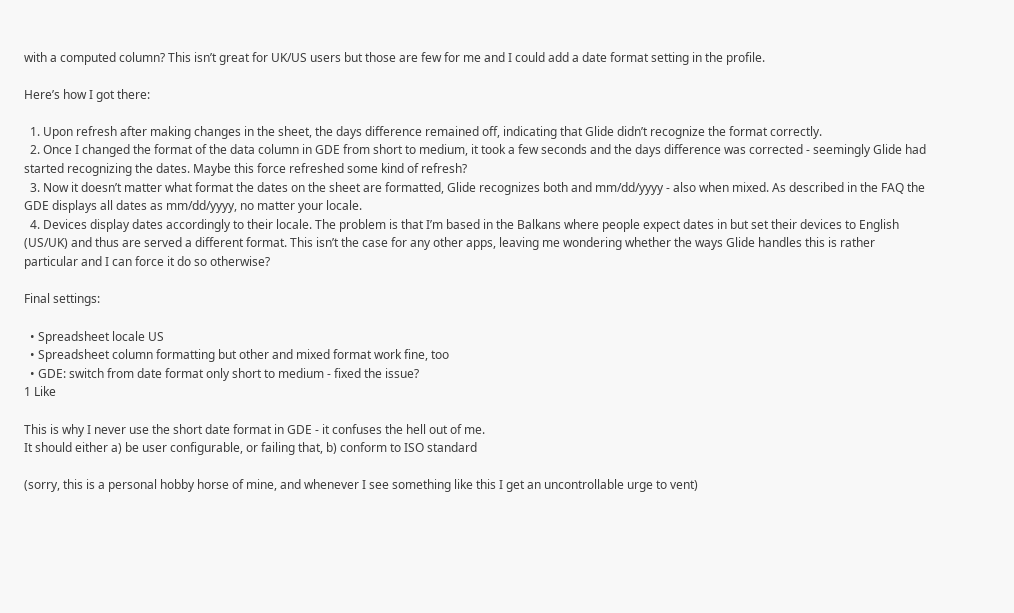with a computed column? This isn’t great for UK/US users but those are few for me and I could add a date format setting in the profile.

Here’s how I got there:

  1. Upon refresh after making changes in the sheet, the days difference remained off, indicating that Glide didn’t recognize the format correctly.
  2. Once I changed the format of the data column in GDE from short to medium, it took a few seconds and the days difference was corrected - seemingly Glide had started recognizing the dates. Maybe this force refreshed some kind of refresh?
  3. Now it doesn’t matter what format the dates on the sheet are formatted, Glide recognizes both and mm/dd/yyyy - also when mixed. As described in the FAQ the GDE displays all dates as mm/dd/yyyy, no matter your locale.
  4. Devices display dates accordingly to their locale. The problem is that I’m based in the Balkans where people expect dates in but set their devices to English (US/UK) and thus are served a different format. This isn’t the case for any other apps, leaving me wondering whether the ways Glide handles this is rather particular and I can force it do so otherwise?

Final settings:

  • Spreadsheet locale US
  • Spreadsheet column formatting but other and mixed format work fine, too
  • GDE: switch from date format only short to medium - fixed the issue?
1 Like

This is why I never use the short date format in GDE - it confuses the hell out of me.
It should either a) be user configurable, or failing that, b) conform to ISO standard

(sorry, this is a personal hobby horse of mine, and whenever I see something like this I get an uncontrollable urge to vent)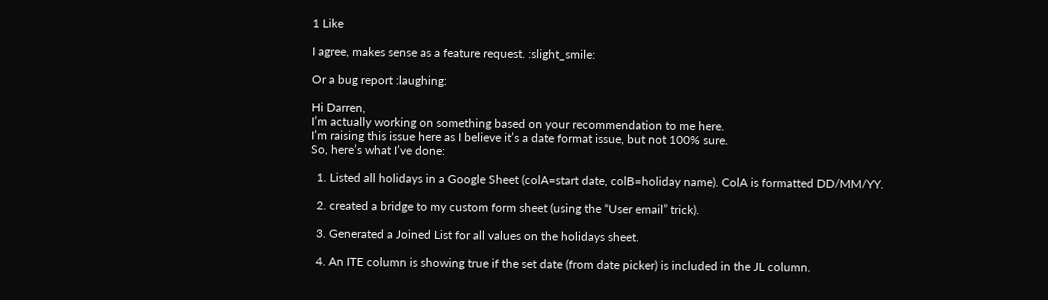1 Like

I agree, makes sense as a feature request. :slight_smile:

Or a bug report :laughing:

Hi Darren,
I’m actually working on something based on your recommendation to me here.
I’m raising this issue here as I believe it’s a date format issue, but not 100% sure.
So, here’s what I’ve done:

  1. Listed all holidays in a Google Sheet (colA=start date, colB=holiday name). ColA is formatted DD/MM/YY.

  2. created a bridge to my custom form sheet (using the “User email” trick).

  3. Generated a Joined List for all values on the holidays sheet.

  4. An ITE column is showing true if the set date (from date picker) is included in the JL column.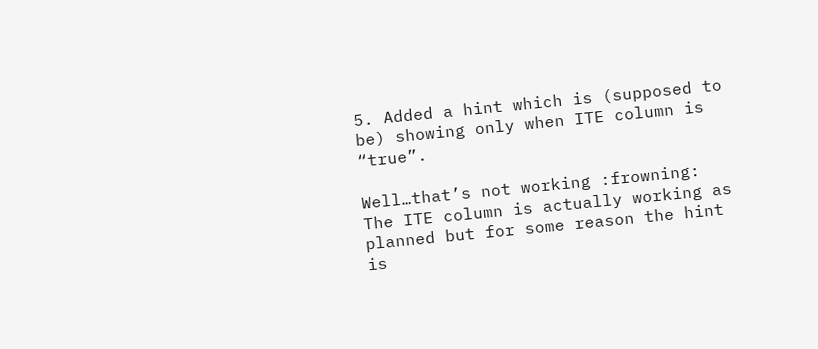5. Added a hint which is (supposed to be) showing only when ITE column is “true”.

Well…that’s not working :frowning:
The ITE column is actually working as planned but for some reason the hint is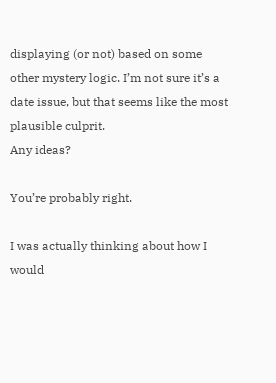displaying (or not) based on some other mystery logic. I’m not sure it’s a date issue, but that seems like the most plausible culprit.
Any ideas?

You’re probably right.

I was actually thinking about how I would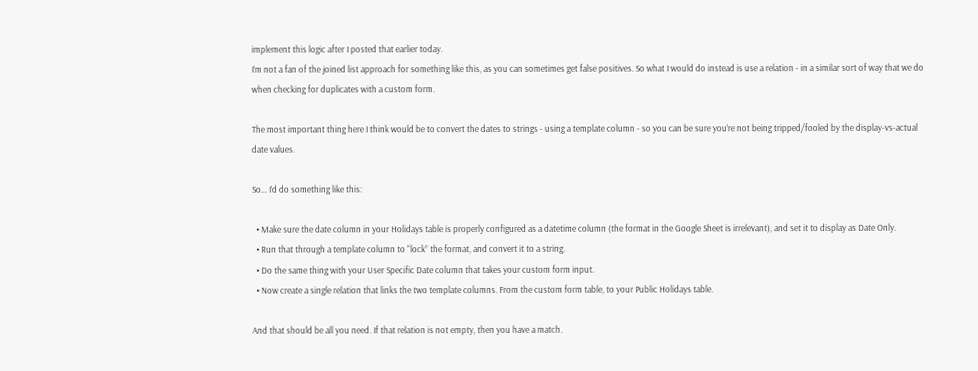implement this logic after I posted that earlier today.
I’m not a fan of the joined list approach for something like this, as you can sometimes get false positives. So what I would do instead is use a relation - in a similar sort of way that we do when checking for duplicates with a custom form.

The most important thing here I think would be to convert the dates to strings - using a template column - so you can be sure you’re not being tripped/fooled by the display-vs-actual date values.

So… I’d do something like this:

  • Make sure the date column in your Holidays table is properly configured as a datetime column (the format in the Google Sheet is irrelevant), and set it to display as Date Only.
  • Run that through a template column to “lock” the format, and convert it to a string.
  • Do the same thing with your User Specific Date column that takes your custom form input.
  • Now create a single relation that links the two template columns. From the custom form table, to your Public Holidays table.

And that should be all you need. If that relation is not empty, then you have a match.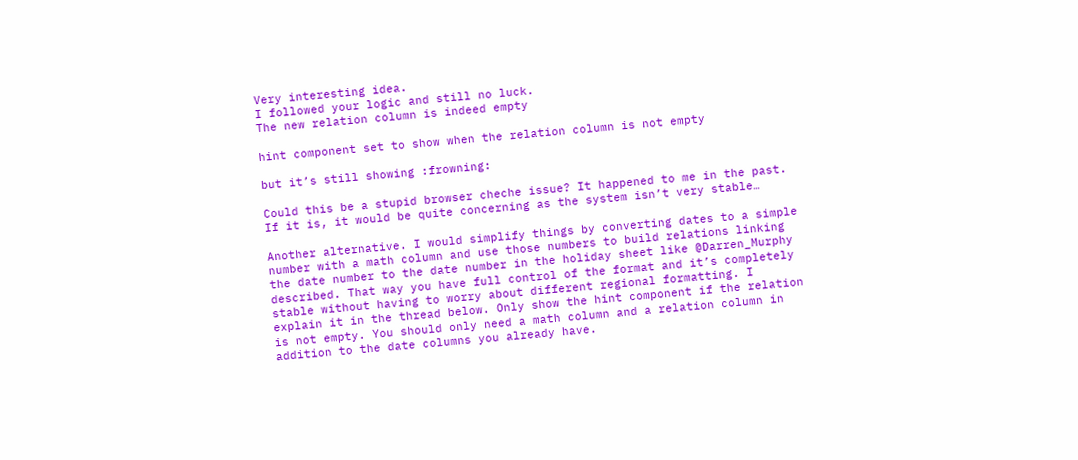Very interesting idea.
I followed your logic and still no luck.
The new relation column is indeed empty

hint component set to show when the relation column is not empty

but it’s still showing :frowning:

Could this be a stupid browser cheche issue? It happened to me in the past. If it is, it would be quite concerning as the system isn’t very stable…

Another alternative. I would simplify things by converting dates to a simple number with a math column and use those numbers to build relations linking the date number to the date number in the holiday sheet like @Darren_Murphy described. That way you have full control of the format and it’s completely stable without having to worry about different regional formatting. I explain it in the thread below. Only show the hint component if the relation is not empty. You should only need a math column and a relation column in addition to the date columns you already have.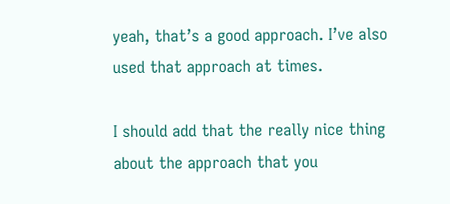yeah, that’s a good approach. I’ve also used that approach at times.

I should add that the really nice thing about the approach that you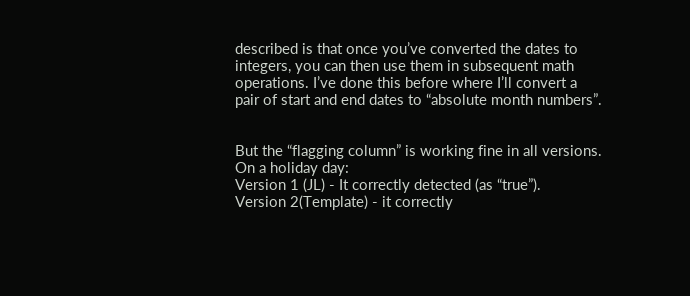described is that once you’ve converted the dates to integers, you can then use them in subsequent math operations. I’ve done this before where I’ll convert a pair of start and end dates to “absolute month numbers”.


But the “flagging column” is working fine in all versions.
On a holiday day:
Version 1 (JL) - It correctly detected (as “true”).
Version 2(Template) - it correctly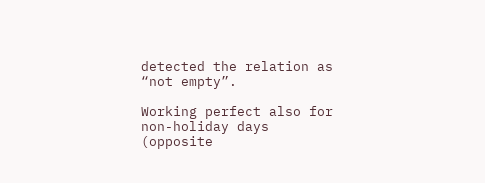detected the relation as “not empty”.

Working perfect also for non-holiday days (opposite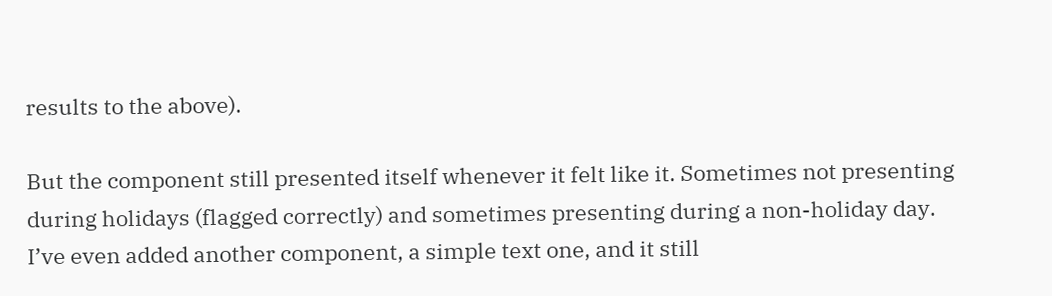results to the above).

But the component still presented itself whenever it felt like it. Sometimes not presenting during holidays (flagged correctly) and sometimes presenting during a non-holiday day.
I’ve even added another component, a simple text one, and it still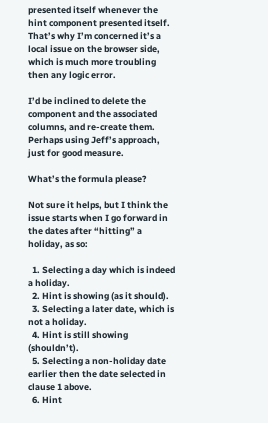presented itself whenever the hint component presented itself. That’s why I’m concerned it’s a local issue on the browser side, which is much more troubling then any logic error.

I’d be inclined to delete the component and the associated columns, and re-create them.
Perhaps using Jeff’s approach, just for good measure.

What’s the formula please?

Not sure it helps, but I think the issue starts when I go forward in the dates after “hitting” a holiday, as so:

  1. Selecting a day which is indeed a holiday.
  2. Hint is showing (as it should).
  3. Selecting a later date, which is not a holiday.
  4. Hint is still showing (shouldn’t).
  5. Selecting a non-holiday date earlier then the date selected in clause 1 above.
  6. Hint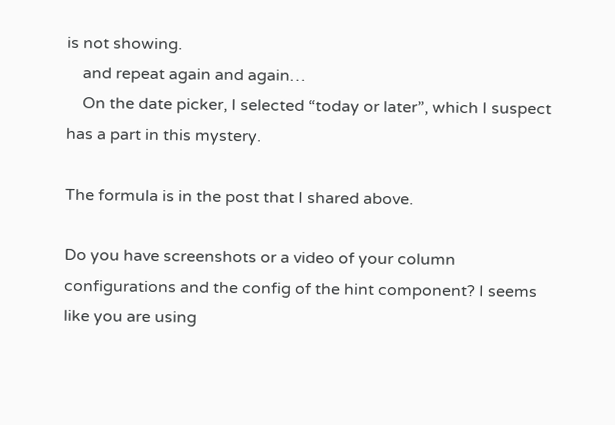is not showing.
    and repeat again and again…
    On the date picker, I selected “today or later”, which I suspect has a part in this mystery.

The formula is in the post that I shared above.

Do you have screenshots or a video of your column configurations and the config of the hint component? I seems like you are using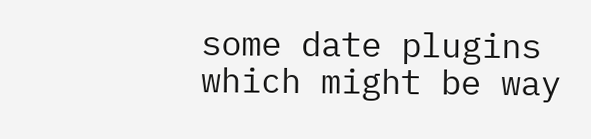some date plugins which might be way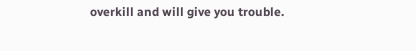overkill and will give you trouble.